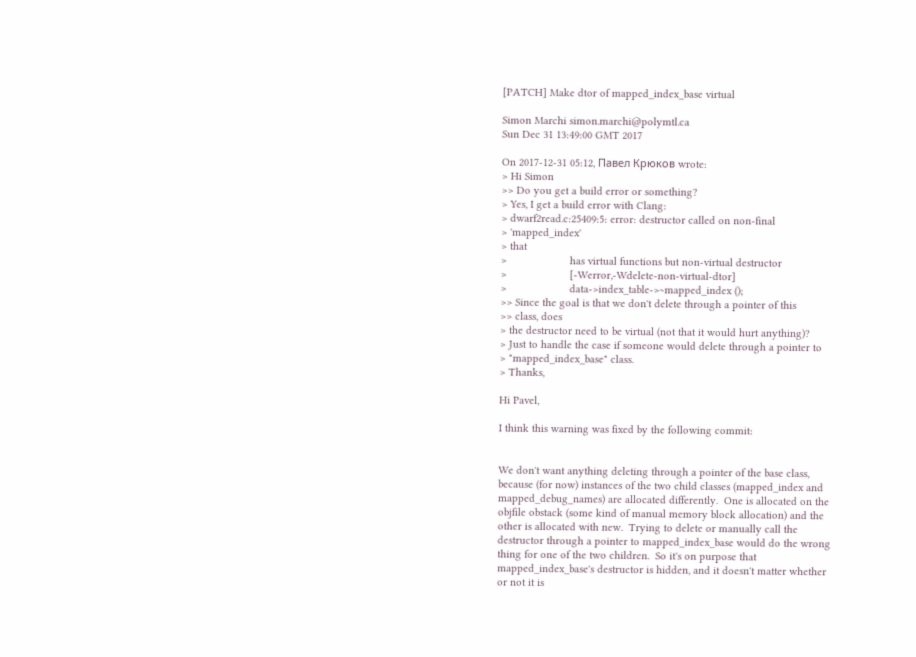[PATCH] Make dtor of mapped_index_base virtual

Simon Marchi simon.marchi@polymtl.ca
Sun Dec 31 13:49:00 GMT 2017

On 2017-12-31 05:12, Павел Крюков wrote:
> Hi Simon
>> Do you get a build error or something?
> Yes, I get a build error with Clang:
> dwarf2read.c:25409:5: error: destructor called on non-final
> 'mapped_index'
> that
>                     has virtual functions but non-virtual destructor
>                     [-Werror,-Wdelete-non-virtual-dtor]
>                     data->index_table->~mapped_index ();
>> Since the goal is that we don't delete through a pointer of this
>> class, does
> the destructor need to be virtual (not that it would hurt anything)?
> Just to handle the case if someone would delete through a pointer to
> "mapped_index_base" class.
> Thanks,

Hi Pavel,

I think this warning was fixed by the following commit:


We don't want anything deleting through a pointer of the base class,
because (for now) instances of the two child classes (mapped_index and
mapped_debug_names) are allocated differently.  One is allocated on the
objfile obstack (some kind of manual memory block allocation) and the
other is allocated with new.  Trying to delete or manually call the
destructor through a pointer to mapped_index_base would do the wrong
thing for one of the two children.  So it's on purpose that
mapped_index_base's destructor is hidden, and it doesn't matter whether
or not it is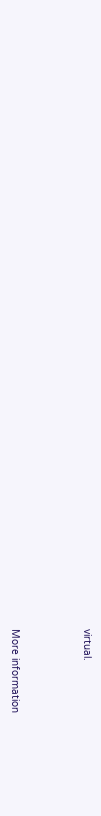virtual.



More information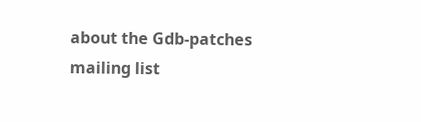about the Gdb-patches mailing list